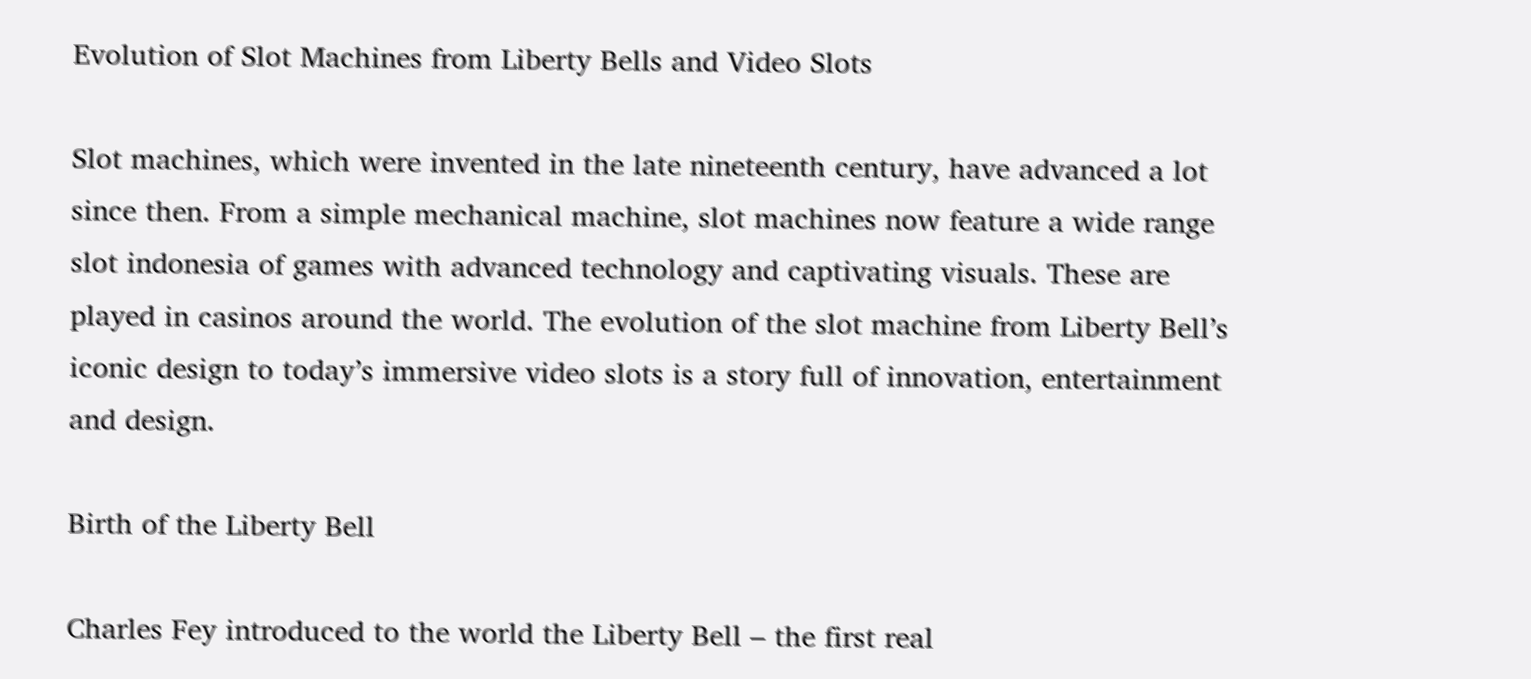Evolution of Slot Machines from Liberty Bells and Video Slots

Slot machines, which were invented in the late nineteenth century, have advanced a lot since then. From a simple mechanical machine, slot machines now feature a wide range slot indonesia of games with advanced technology and captivating visuals. These are played in casinos around the world. The evolution of the slot machine from Liberty Bell’s iconic design to today’s immersive video slots is a story full of innovation, entertainment and design.

Birth of the Liberty Bell

Charles Fey introduced to the world the Liberty Bell – the first real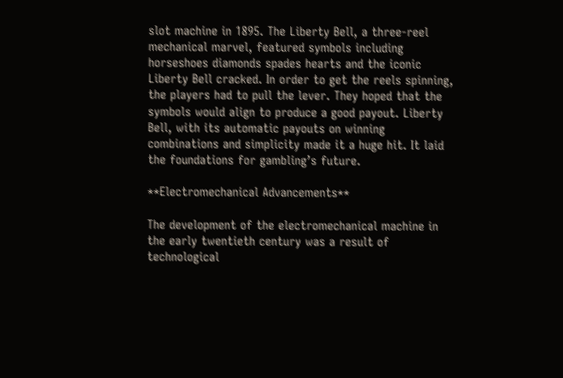slot machine in 1895. The Liberty Bell, a three-reel mechanical marvel, featured symbols including horseshoes diamonds spades hearts and the iconic Liberty Bell cracked. In order to get the reels spinning, the players had to pull the lever. They hoped that the symbols would align to produce a good payout. Liberty Bell, with its automatic payouts on winning combinations and simplicity made it a huge hit. It laid the foundations for gambling’s future.

**Electromechanical Advancements**

The development of the electromechanical machine in the early twentieth century was a result of technological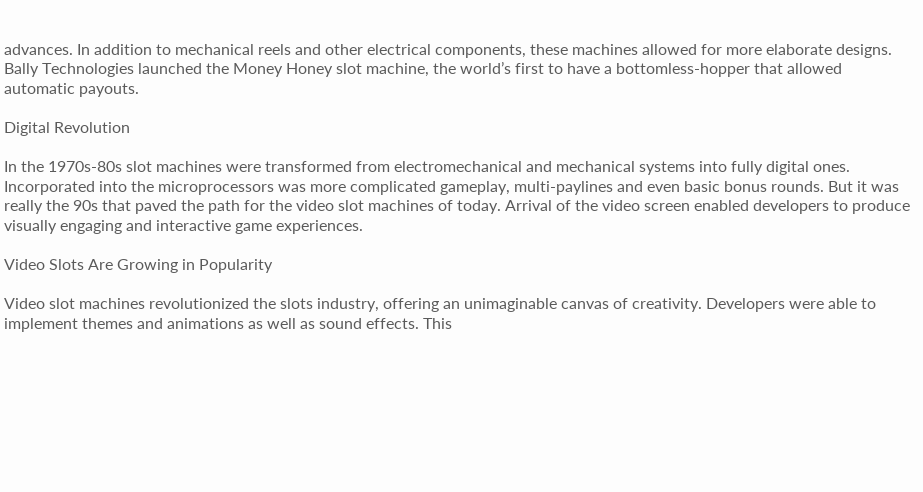advances. In addition to mechanical reels and other electrical components, these machines allowed for more elaborate designs. Bally Technologies launched the Money Honey slot machine, the world’s first to have a bottomless-hopper that allowed automatic payouts.

Digital Revolution

In the 1970s-80s slot machines were transformed from electromechanical and mechanical systems into fully digital ones. Incorporated into the microprocessors was more complicated gameplay, multi-paylines and even basic bonus rounds. But it was really the 90s that paved the path for the video slot machines of today. Arrival of the video screen enabled developers to produce visually engaging and interactive game experiences.

Video Slots Are Growing in Popularity

Video slot machines revolutionized the slots industry, offering an unimaginable canvas of creativity. Developers were able to implement themes and animations as well as sound effects. This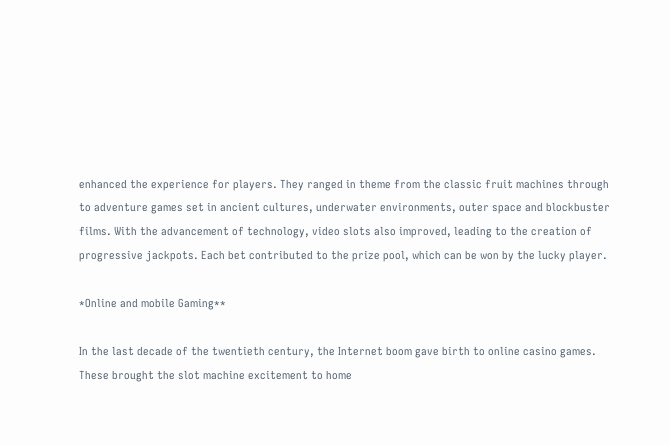enhanced the experience for players. They ranged in theme from the classic fruit machines through to adventure games set in ancient cultures, underwater environments, outer space and blockbuster films. With the advancement of technology, video slots also improved, leading to the creation of progressive jackpots. Each bet contributed to the prize pool, which can be won by the lucky player.

*Online and mobile Gaming**

In the last decade of the twentieth century, the Internet boom gave birth to online casino games. These brought the slot machine excitement to home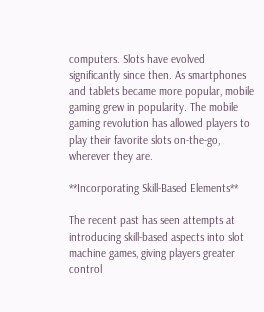computers. Slots have evolved significantly since then. As smartphones and tablets became more popular, mobile gaming grew in popularity. The mobile gaming revolution has allowed players to play their favorite slots on-the-go, wherever they are.

**Incorporating Skill-Based Elements**

The recent past has seen attempts at introducing skill-based aspects into slot machine games, giving players greater control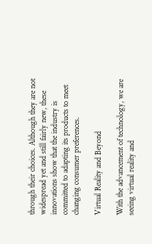through their choices. Although they are not widespread yet and still fairly new, these innovations show that the industry is committed to adapting its products to meet changing consumer preferences.

Virtual Reality and Beyond

With the advancement of technology, we are seeing virtual reality and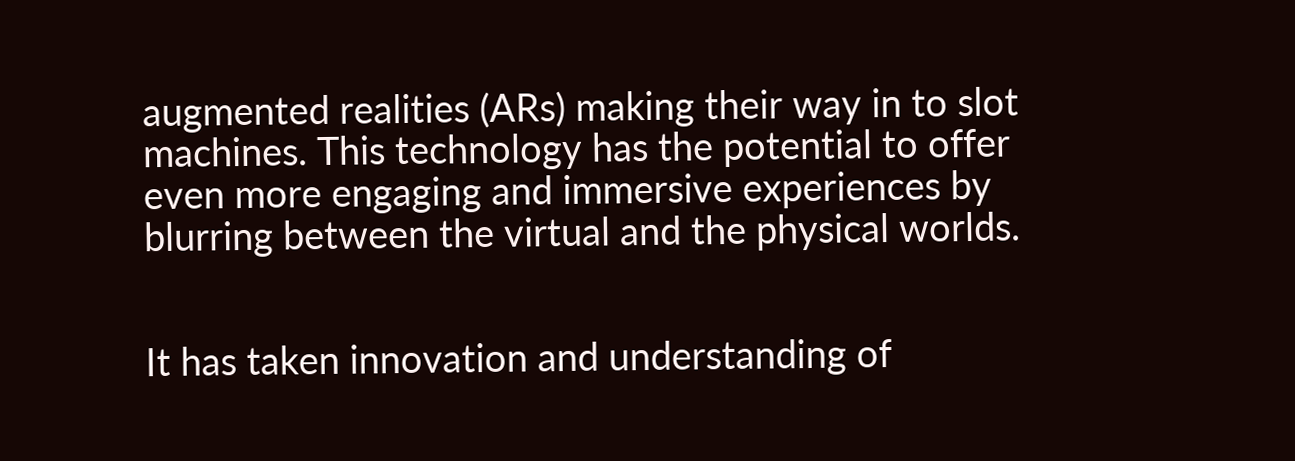augmented realities (ARs) making their way in to slot machines. This technology has the potential to offer even more engaging and immersive experiences by blurring between the virtual and the physical worlds.


It has taken innovation and understanding of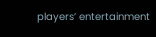players’ entertainment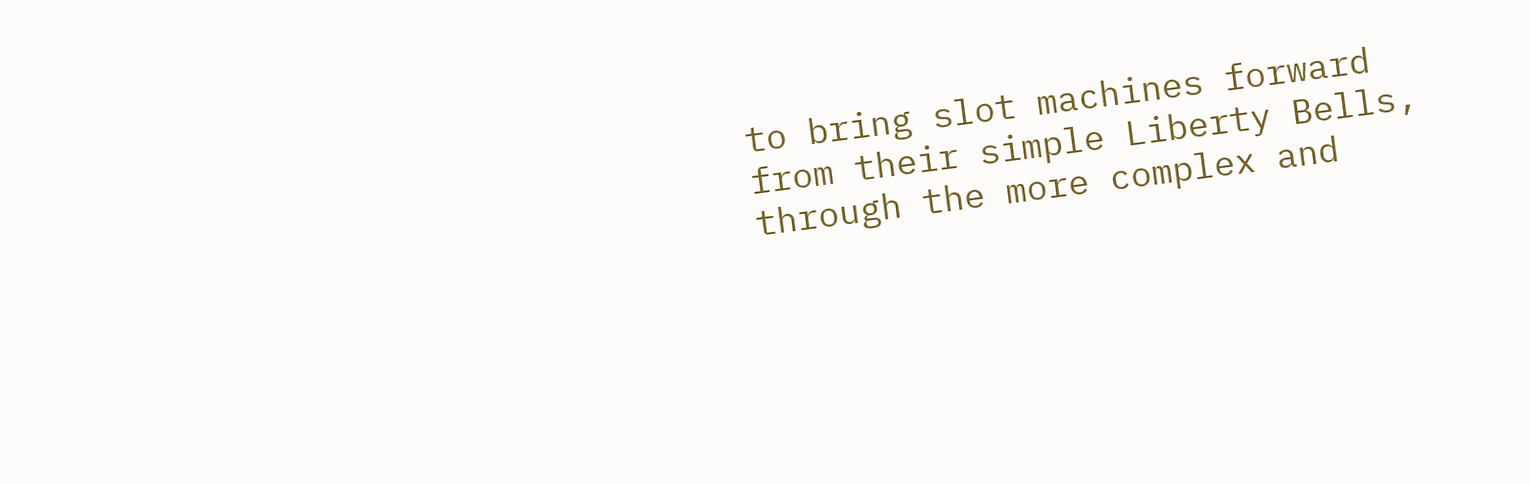to bring slot machines forward from their simple Liberty Bells, through the more complex and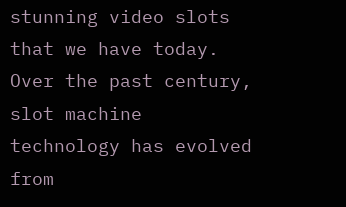stunning video slots that we have today. Over the past century, slot machine technology has evolved from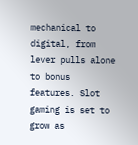mechanical to digital, from lever pulls alone to bonus features. Slot gaming is set to grow as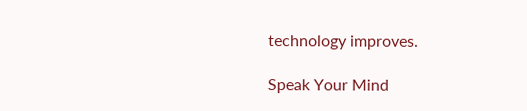technology improves.

Speak Your Mind